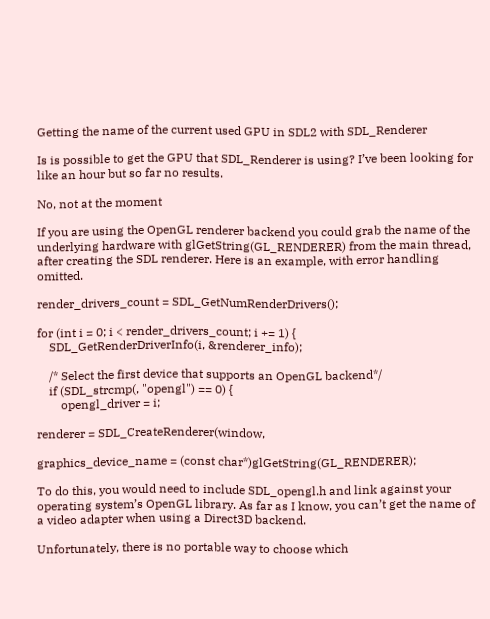Getting the name of the current used GPU in SDL2 with SDL_Renderer

Is is possible to get the GPU that SDL_Renderer is using? I’ve been looking for like an hour but so far no results.

No, not at the moment

If you are using the OpenGL renderer backend you could grab the name of the underlying hardware with glGetString(GL_RENDERER) from the main thread, after creating the SDL renderer. Here is an example, with error handling omitted.

render_drivers_count = SDL_GetNumRenderDrivers();

for (int i = 0; i < render_drivers_count; i += 1) {
    SDL_GetRenderDriverInfo(i, &renderer_info);

    /* Select the first device that supports an OpenGL backend*/
    if (SDL_strcmp(, "opengl") == 0) {
        opengl_driver = i;

renderer = SDL_CreateRenderer(window,

graphics_device_name = (const char*)glGetString(GL_RENDERER);

To do this, you would need to include SDL_opengl.h and link against your operating system’s OpenGL library. As far as I know, you can’t get the name of a video adapter when using a Direct3D backend.

Unfortunately, there is no portable way to choose which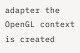adapter the OpenGL context is created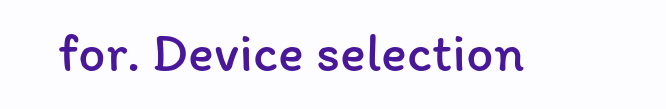for. Device selection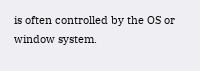is often controlled by the OS or window system.